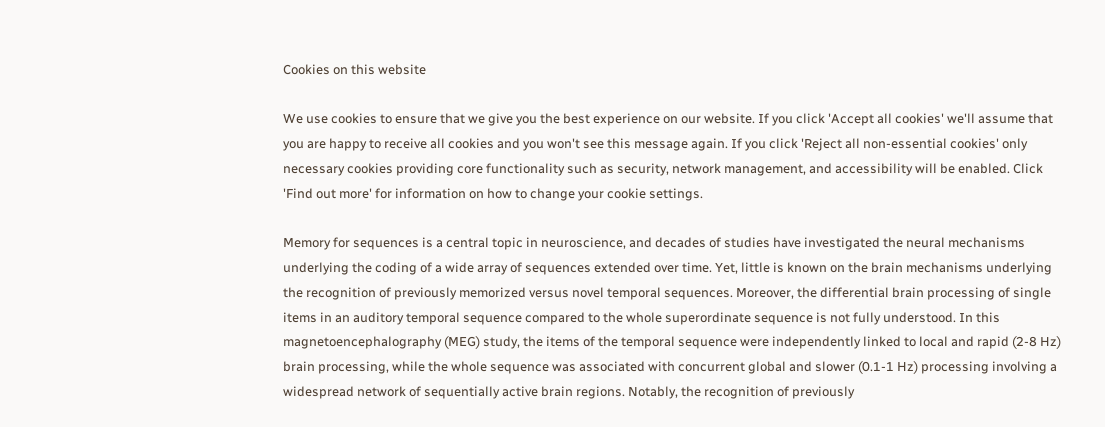Cookies on this website

We use cookies to ensure that we give you the best experience on our website. If you click 'Accept all cookies' we'll assume that you are happy to receive all cookies and you won't see this message again. If you click 'Reject all non-essential cookies' only necessary cookies providing core functionality such as security, network management, and accessibility will be enabled. Click 'Find out more' for information on how to change your cookie settings.

Memory for sequences is a central topic in neuroscience, and decades of studies have investigated the neural mechanisms underlying the coding of a wide array of sequences extended over time. Yet, little is known on the brain mechanisms underlying the recognition of previously memorized versus novel temporal sequences. Moreover, the differential brain processing of single items in an auditory temporal sequence compared to the whole superordinate sequence is not fully understood. In this magnetoencephalography (MEG) study, the items of the temporal sequence were independently linked to local and rapid (2-8 Hz) brain processing, while the whole sequence was associated with concurrent global and slower (0.1-1 Hz) processing involving a widespread network of sequentially active brain regions. Notably, the recognition of previously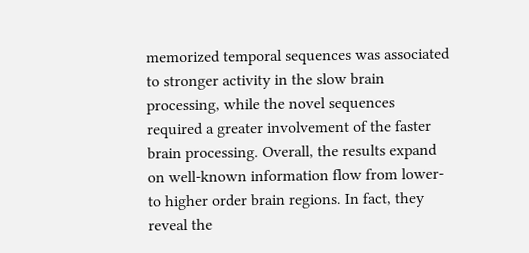memorized temporal sequences was associated to stronger activity in the slow brain processing, while the novel sequences required a greater involvement of the faster brain processing. Overall, the results expand on well-known information flow from lower- to higher order brain regions. In fact, they reveal the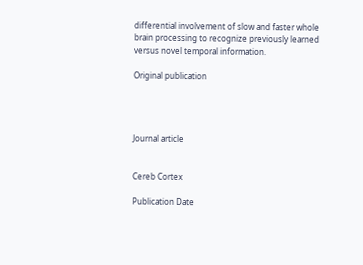differential involvement of slow and faster whole brain processing to recognize previously learned versus novel temporal information.

Original publication




Journal article


Cereb Cortex

Publication Date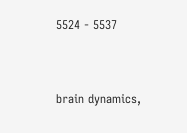5524 - 5537


brain dynamics,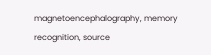magnetoencephalography, memory recognition, source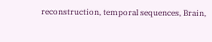reconstruction, temporal sequences, Brain,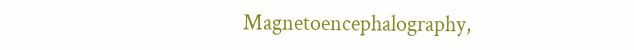Magnetoencephalography,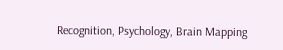Recognition, Psychology, Brain Mapping